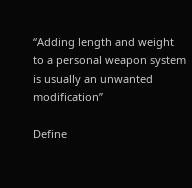“Adding length and weight to a personal weapon system is usually an unwanted modification”

Define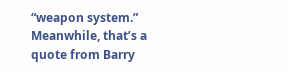“weapon system.” Meanwhile, that’s a quote from Barry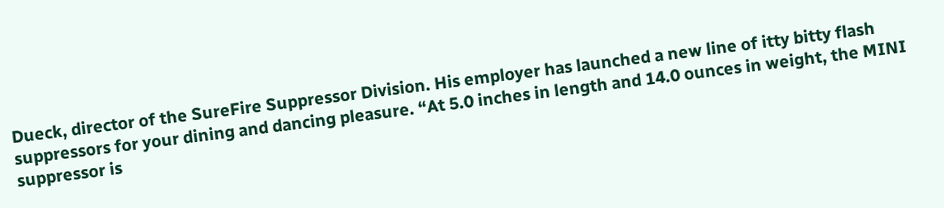Dueck, director of the SureFire Suppressor Division. His employer has launched a new line of itty bitty flash suppressors for your dining and dancing pleasure. “At 5.0 inches in length and 14.0 ounces in weight, the MINI suppressor is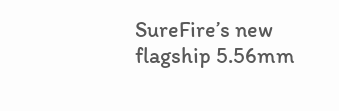SureFire’s new flagship 5.56mm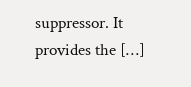suppressor. It provides the […]